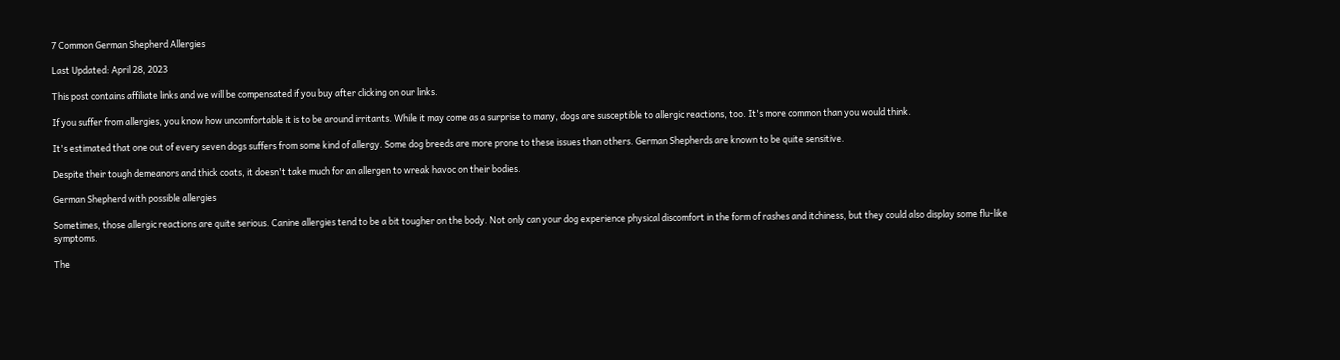7 Common German Shepherd Allergies

Last Updated: April 28, 2023

This post contains affiliate links and we will be compensated if you buy after clicking on our links.

If you suffer from allergies, you know how uncomfortable it is to be around irritants. While it may come as a surprise to many, dogs are susceptible to allergic reactions, too. It's more common than you would think.

It's estimated that one out of every seven dogs suffers from some kind of allergy. Some dog breeds are more prone to these issues than others. German Shepherds are known to be quite sensitive.

Despite their tough demeanors and thick coats, it doesn't take much for an allergen to wreak havoc on their bodies.

German Shepherd with possible allergies

Sometimes, those allergic reactions are quite serious. Canine allergies tend to be a bit tougher on the body. Not only can your dog experience physical discomfort in the form of rashes and itchiness, but they could also display some flu-like symptoms.

The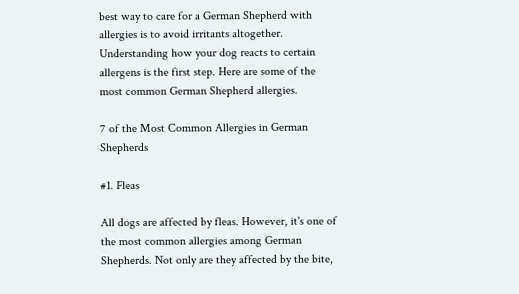best way to care for a German Shepherd with allergies is to avoid irritants altogether. Understanding how your dog reacts to certain allergens is the first step. Here are some of the most common German Shepherd allergies.

7 of the Most Common Allergies in German Shepherds

#1. Fleas

All dogs are affected by fleas. However, it's one of the most common allergies among German Shepherds. Not only are they affected by the bite,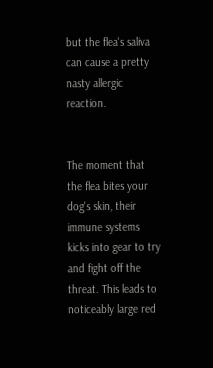but the flea's saliva can cause a pretty nasty allergic reaction.


The moment that the flea bites your dog's skin, their immune systems kicks into gear to try and fight off the threat. This leads to noticeably large red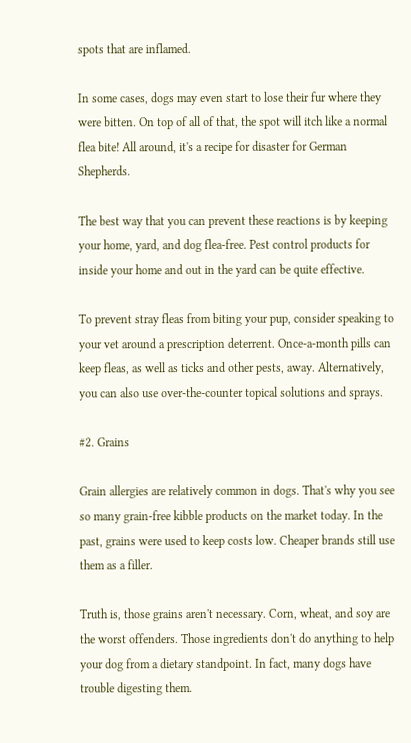spots that are inflamed.

In some cases, dogs may even start to lose their fur where they were bitten. On top of all of that, the spot will itch like a normal flea bite! All around, it's a recipe for disaster for German Shepherds.

The best way that you can prevent these reactions is by keeping your home, yard, and dog flea-free. Pest control products for inside your home and out in the yard can be quite effective.

To prevent stray fleas from biting your pup, consider speaking to your vet around a prescription deterrent. Once-a-month pills can keep fleas, as well as ticks and other pests, away. Alternatively, you can also use over-the-counter topical solutions and sprays.

#2. Grains

Grain allergies are relatively common in dogs. That's why you see so many grain-free kibble products on the market today. In the past, grains were used to keep costs low. Cheaper brands still use them as a filler.

Truth is, those grains aren't necessary. Corn, wheat, and soy are the worst offenders. Those ingredients don't do anything to help your dog from a dietary standpoint. In fact, many dogs have trouble digesting them.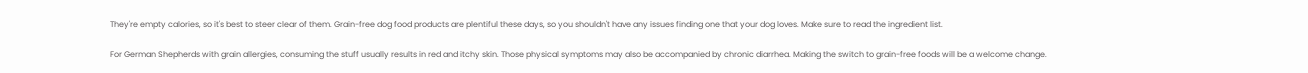They're empty calories, so it's best to steer clear of them. Grain-free dog food products are plentiful these days, so you shouldn't have any issues finding one that your dog loves. Make sure to read the ingredient list.

For German Shepherds with grain allergies, consuming the stuff usually results in red and itchy skin. Those physical symptoms may also be accompanied by chronic diarrhea. Making the switch to grain-free foods will be a welcome change.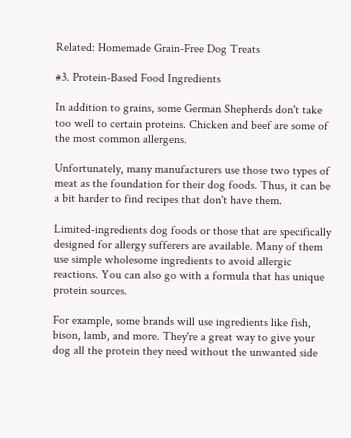Related: Homemade Grain-Free Dog Treats

#3. Protein-Based Food Ingredients

In addition to grains, some German Shepherds don't take too well to certain proteins. Chicken and beef are some of the most common allergens.

Unfortunately, many manufacturers use those two types of meat as the foundation for their dog foods. Thus, it can be a bit harder to find recipes that don't have them.

Limited-ingredients dog foods or those that are specifically designed for allergy sufferers are available. Many of them use simple wholesome ingredients to avoid allergic reactions. You can also go with a formula that has unique protein sources.

For example, some brands will use ingredients like fish, bison, lamb, and more. They're a great way to give your dog all the protein they need without the unwanted side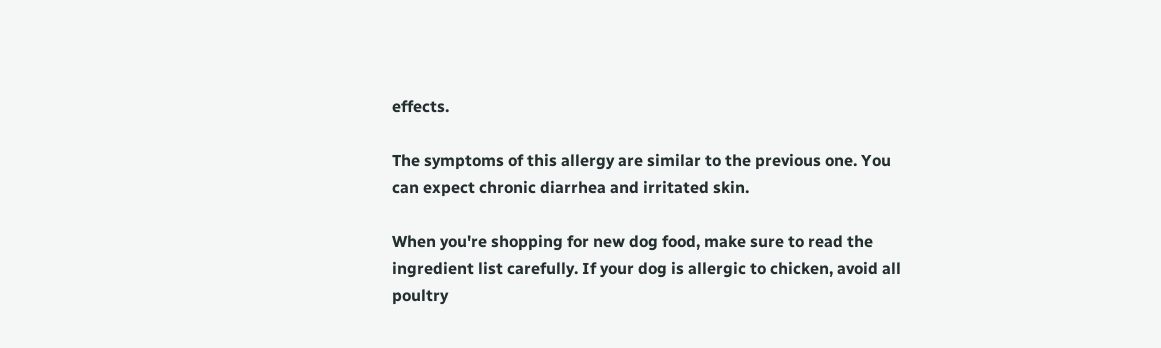effects.

The symptoms of this allergy are similar to the previous one. You can expect chronic diarrhea and irritated skin.

When you're shopping for new dog food, make sure to read the ingredient list carefully. If your dog is allergic to chicken, avoid all poultry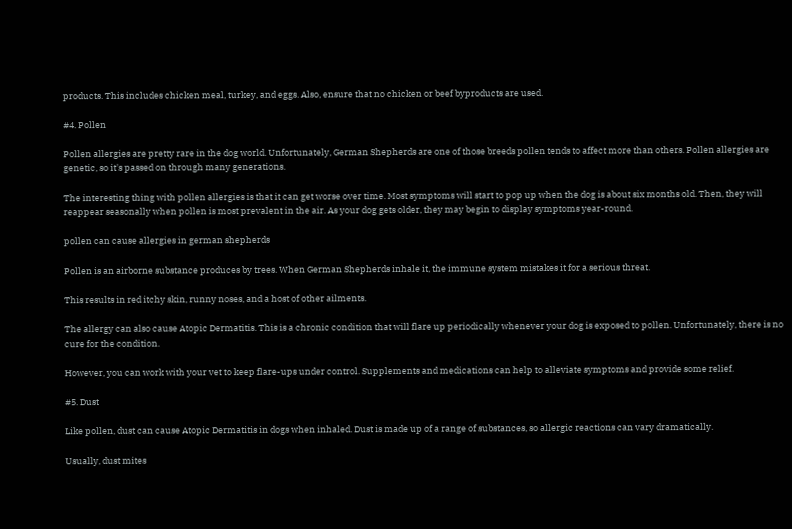products. This includes chicken meal, turkey, and eggs. Also, ensure that no chicken or beef byproducts are used.

#4. Pollen

Pollen allergies are pretty rare in the dog world. Unfortunately, German Shepherds are one of those breeds pollen tends to affect more than others. Pollen allergies are genetic, so it's passed on through many generations.

The interesting thing with pollen allergies is that it can get worse over time. Most symptoms will start to pop up when the dog is about six months old. Then, they will reappear seasonally when pollen is most prevalent in the air. As your dog gets older, they may begin to display symptoms year-round.

pollen can cause allergies in german shepherds

Pollen is an airborne substance produces by trees. When German Shepherds inhale it, the immune system mistakes it for a serious threat.

This results in red itchy skin, runny noses, and a host of other ailments.

The allergy can also cause Atopic Dermatitis. This is a chronic condition that will flare up periodically whenever your dog is exposed to pollen. Unfortunately, there is no cure for the condition.

However, you can work with your vet to keep flare-ups under control. Supplements and medications can help to alleviate symptoms and provide some relief.

#5. Dust

Like pollen, dust can cause Atopic Dermatitis in dogs when inhaled. Dust is made up of a range of substances, so allergic reactions can vary dramatically.

Usually, dust mites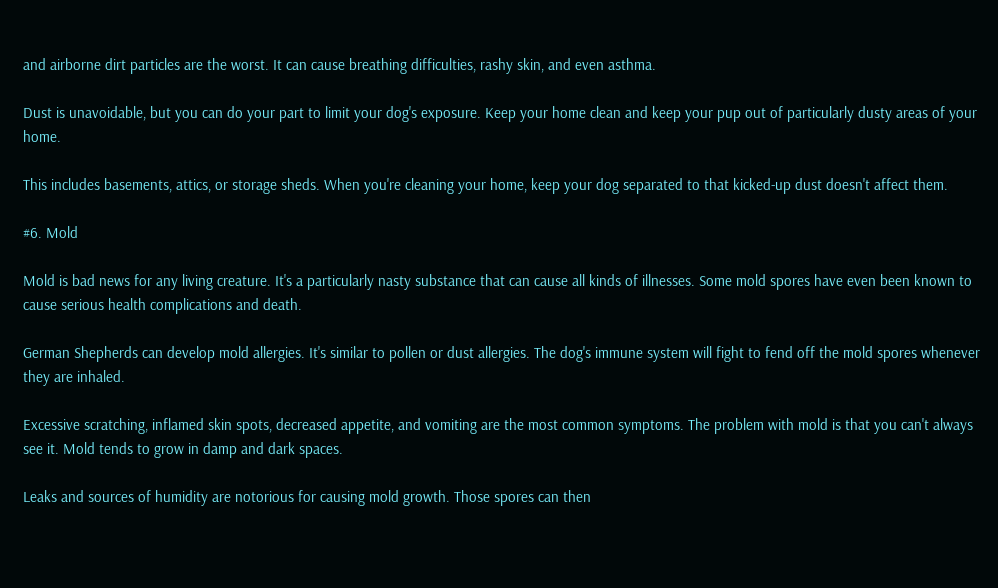and airborne dirt particles are the worst. It can cause breathing difficulties, rashy skin, and even asthma.

Dust is unavoidable, but you can do your part to limit your dog's exposure. Keep your home clean and keep your pup out of particularly dusty areas of your home.

This includes basements, attics, or storage sheds. When you're cleaning your home, keep your dog separated to that kicked-up dust doesn't affect them.

#6. Mold

Mold is bad news for any living creature. It's a particularly nasty substance that can cause all kinds of illnesses. Some mold spores have even been known to cause serious health complications and death.

German Shepherds can develop mold allergies. It's similar to pollen or dust allergies. The dog's immune system will fight to fend off the mold spores whenever they are inhaled.

Excessive scratching, inflamed skin spots, decreased appetite, and vomiting are the most common symptoms. The problem with mold is that you can't always see it. Mold tends to grow in damp and dark spaces.

Leaks and sources of humidity are notorious for causing mold growth. Those spores can then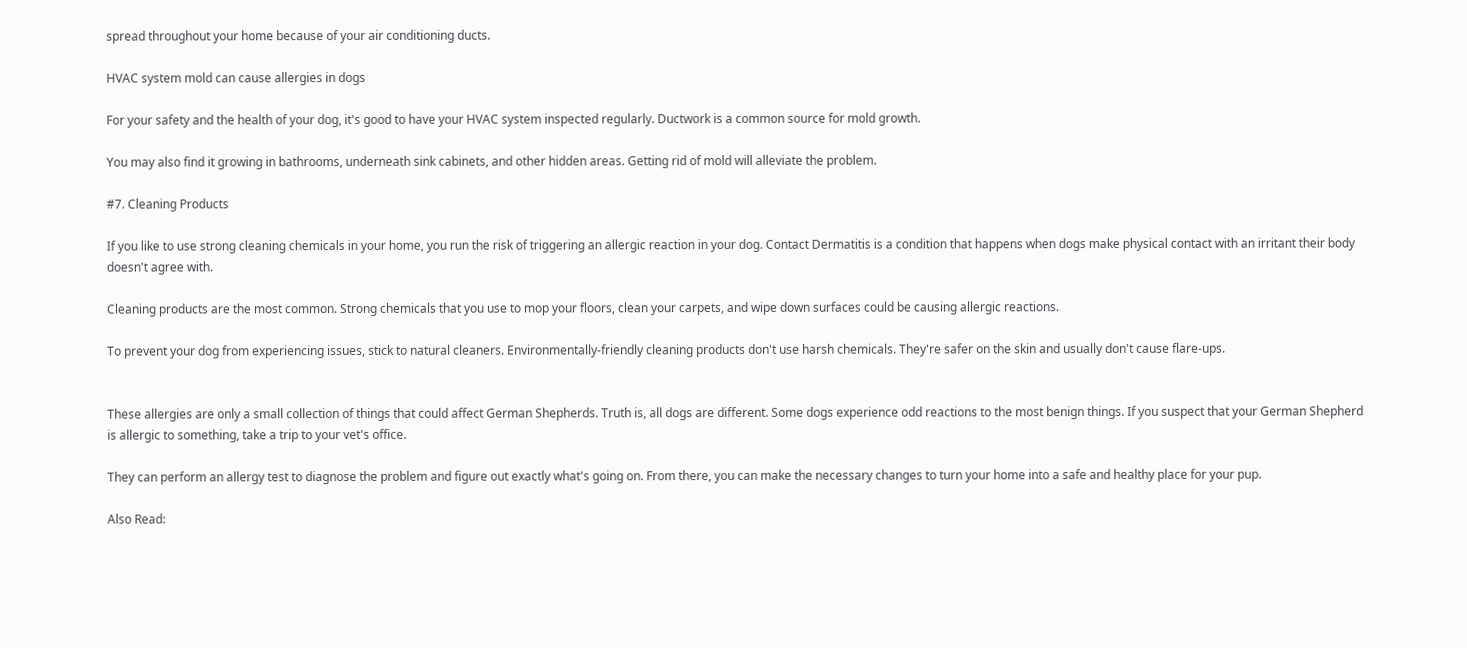spread throughout your home because of your air conditioning ducts.

HVAC system mold can cause allergies in dogs

For your safety and the health of your dog, it's good to have your HVAC system inspected regularly. Ductwork is a common source for mold growth.

You may also find it growing in bathrooms, underneath sink cabinets, and other hidden areas. Getting rid of mold will alleviate the problem.

#7. Cleaning Products

If you like to use strong cleaning chemicals in your home, you run the risk of triggering an allergic reaction in your dog. Contact Dermatitis is a condition that happens when dogs make physical contact with an irritant their body doesn't agree with.

Cleaning products are the most common. Strong chemicals that you use to mop your floors, clean your carpets, and wipe down surfaces could be causing allergic reactions.

To prevent your dog from experiencing issues, stick to natural cleaners. Environmentally-friendly cleaning products don't use harsh chemicals. They're safer on the skin and usually don't cause flare-ups.


These allergies are only a small collection of things that could affect German Shepherds. Truth is, all dogs are different. Some dogs experience odd reactions to the most benign things. If you suspect that your German Shepherd is allergic to something, take a trip to your vet's office.

They can perform an allergy test to diagnose the problem and figure out exactly what's going on. From there, you can make the necessary changes to turn your home into a safe and healthy place for your pup.

Also Read: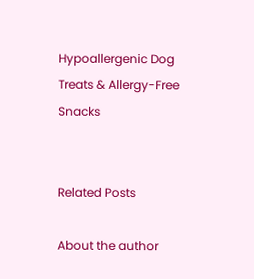Hypoallergenic Dog Treats & Allergy-Free Snacks


Related Posts

About the author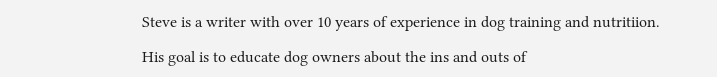Steve is a writer with over 10 years of experience in dog training and nutritiion.

His goal is to educate dog owners about the ins and outs of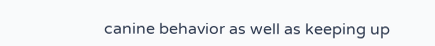canine behavior as well as keeping up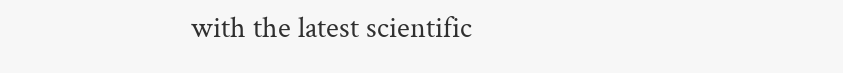with the latest scientific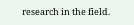research in the field.